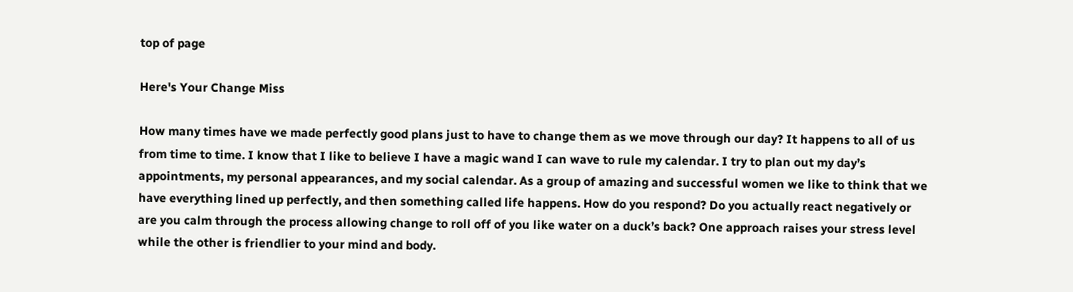top of page

Here's Your Change Miss

How many times have we made perfectly good plans just to have to change them as we move through our day? It happens to all of us from time to time. I know that I like to believe I have a magic wand I can wave to rule my calendar. I try to plan out my day’s appointments, my personal appearances, and my social calendar. As a group of amazing and successful women we like to think that we have everything lined up perfectly, and then something called life happens. How do you respond? Do you actually react negatively or are you calm through the process allowing change to roll off of you like water on a duck’s back? One approach raises your stress level while the other is friendlier to your mind and body.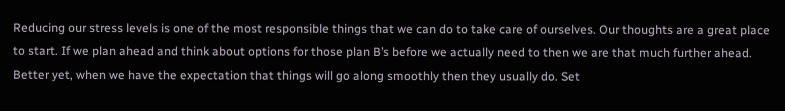Reducing our stress levels is one of the most responsible things that we can do to take care of ourselves. Our thoughts are a great place to start. If we plan ahead and think about options for those plan B’s before we actually need to then we are that much further ahead. Better yet, when we have the expectation that things will go along smoothly then they usually do. Set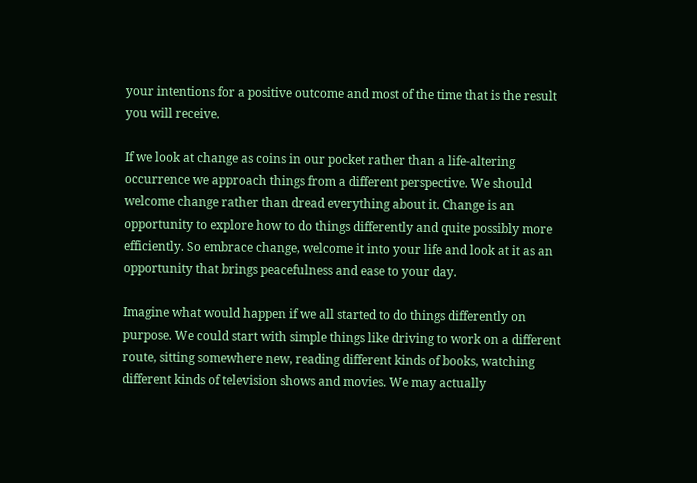your intentions for a positive outcome and most of the time that is the result you will receive.

If we look at change as coins in our pocket rather than a life-altering occurrence we approach things from a different perspective. We should welcome change rather than dread everything about it. Change is an opportunity to explore how to do things differently and quite possibly more efficiently. So embrace change, welcome it into your life and look at it as an opportunity that brings peacefulness and ease to your day.

Imagine what would happen if we all started to do things differently on purpose. We could start with simple things like driving to work on a different route, sitting somewhere new, reading different kinds of books, watching different kinds of television shows and movies. We may actually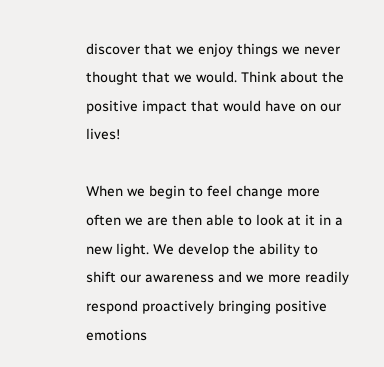discover that we enjoy things we never thought that we would. Think about the positive impact that would have on our lives!

When we begin to feel change more often we are then able to look at it in a new light. We develop the ability to shift our awareness and we more readily respond proactively bringing positive emotions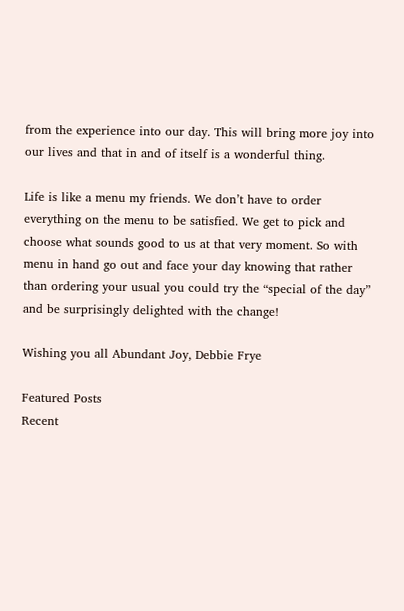from the experience into our day. This will bring more joy into our lives and that in and of itself is a wonderful thing.

Life is like a menu my friends. We don’t have to order everything on the menu to be satisfied. We get to pick and choose what sounds good to us at that very moment. So with menu in hand go out and face your day knowing that rather than ordering your usual you could try the “special of the day” and be surprisingly delighted with the change!

Wishing you all Abundant Joy, Debbie Frye

Featured Posts
Recent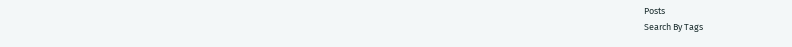Posts
Search By Tags